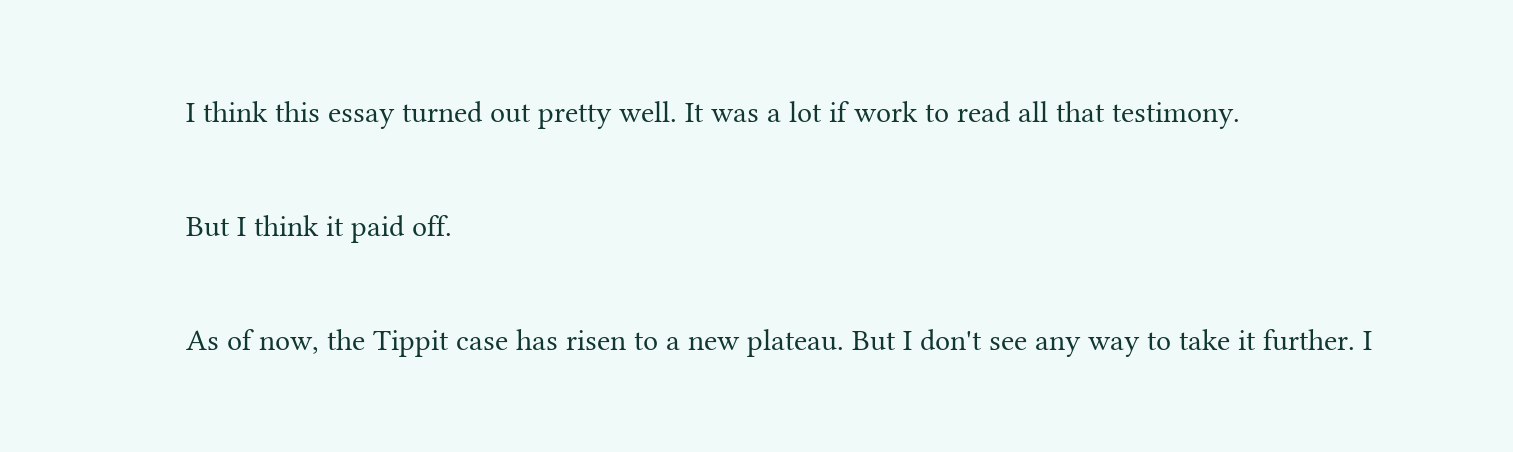I think this essay turned out pretty well. It was a lot if work to read all that testimony.

But I think it paid off.

As of now, the Tippit case has risen to a new plateau. But I don't see any way to take it further. I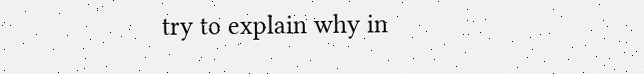try to explain why in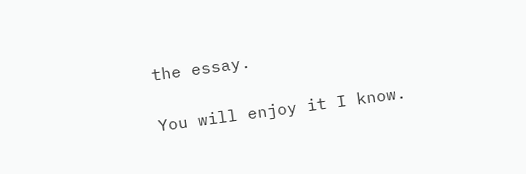the essay.

You will enjoy it I know.